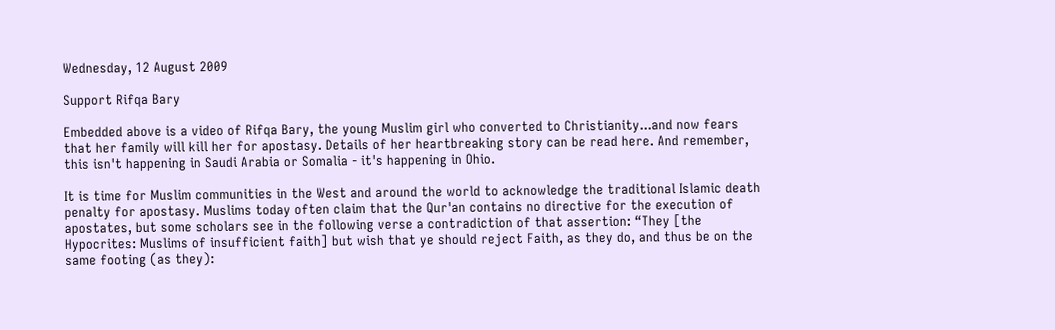Wednesday, 12 August 2009

Support Rifqa Bary

Embedded above is a video of Rifqa Bary, the young Muslim girl who converted to Christianity...and now fears that her family will kill her for apostasy. Details of her heartbreaking story can be read here. And remember, this isn't happening in Saudi Arabia or Somalia - it's happening in Ohio.

It is time for Muslim communities in the West and around the world to acknowledge the traditional Islamic death penalty for apostasy. Muslims today often claim that the Qur'an contains no directive for the execution of apostates, but some scholars see in the following verse a contradiction of that assertion: “They [the Hypocrites: Muslims of insufficient faith] but wish that ye should reject Faith, as they do, and thus be on the same footing (as they):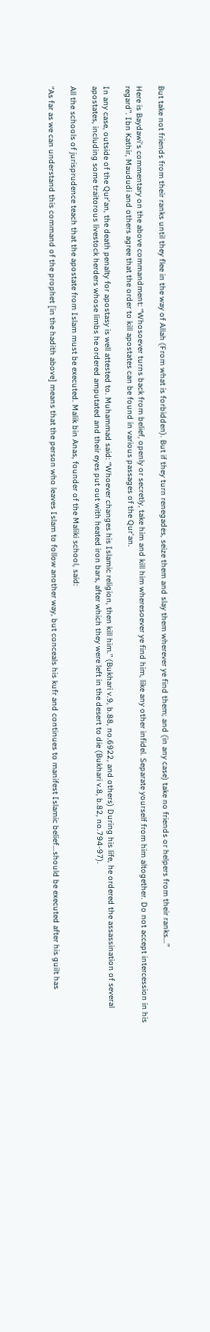But take not friends from their ranks until they flee in the way of Allah (From what is forbidden). But if they turn renegades, seize them and slay them wherever ye find them; and (in any case) take no friends or helpers from their ranks...”

Here is Baydawi's commentary on the above commandment: “Whosoever turns back from belief, openly or secretly, take him and kill him wheresoever ye find him, like any other infidel. Separate yourself from him altogether. Do not accept intercession in his regard”. Ibn Kathir, Maududi and others agree that the order to kill apostates can be found in various passages of the Qur'an.

In any case, outside of the Qur'an, the death penalty for apostasy is well attested to. Muhammad said: “Whoever changes his Islamic religion, then kill him.” (Bukhari v.9, b.88, no.6922, and others) During his life, he ordered the assassination of several apostates, including some traitorous livestock herders whose limbs he ordered amputated and their eyes put out with heated iron bars, after which they were left in the desert to die (Bukhari v.8, b.82, no.794-97).

All the schools of jurisprudence teach that the apostate from Islam must be executed. Malik bin Anas, founder of the Maliki school, said:

“As far as we can understand this command of the prophet [in the hadith above] means that the person who leaves Islam to follow another way, but conceals his kufr and continues to manifest Islamic belief...should be executed after his guilt has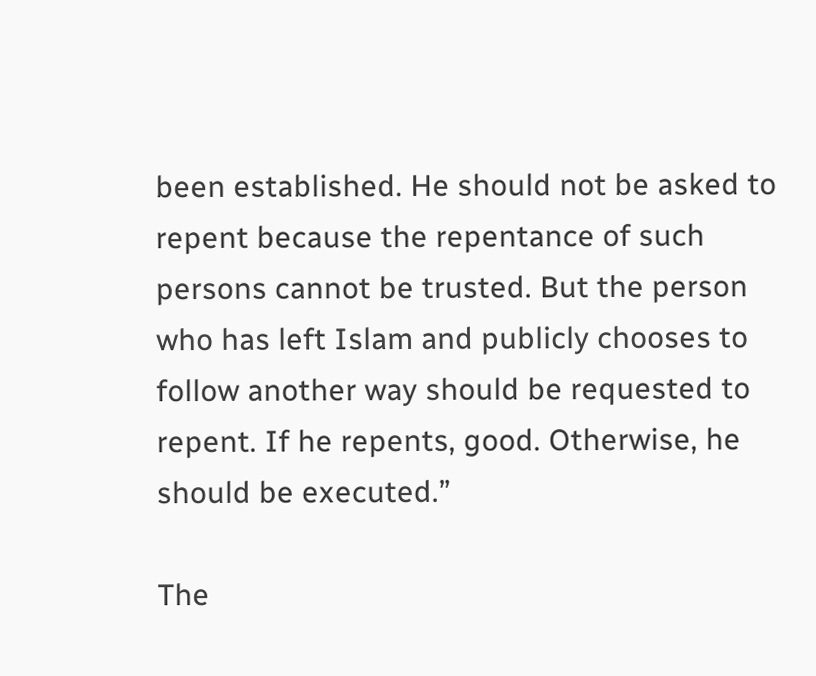been established. He should not be asked to repent because the repentance of such persons cannot be trusted. But the person who has left Islam and publicly chooses to follow another way should be requested to repent. If he repents, good. Otherwise, he should be executed.”

The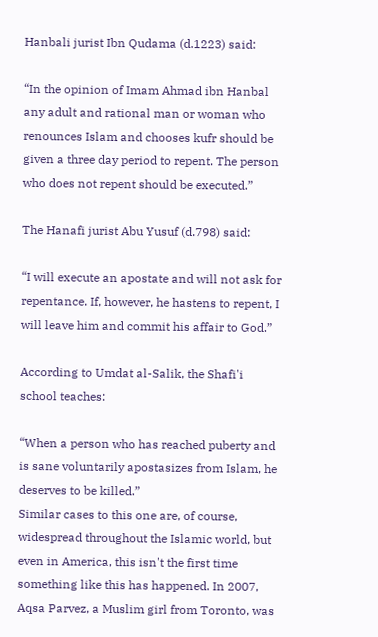Hanbali jurist Ibn Qudama (d.1223) said:

“In the opinion of Imam Ahmad ibn Hanbal any adult and rational man or woman who renounces Islam and chooses kufr should be given a three day period to repent. The person who does not repent should be executed.”

The Hanafi jurist Abu Yusuf (d.798) said:

“I will execute an apostate and will not ask for repentance. If, however, he hastens to repent, I will leave him and commit his affair to God.”

According to Umdat al-Salik, the Shafi'i school teaches:

“When a person who has reached puberty and is sane voluntarily apostasizes from Islam, he deserves to be killed.”
Similar cases to this one are, of course, widespread throughout the Islamic world, but even in America, this isn't the first time something like this has happened. In 2007, Aqsa Parvez, a Muslim girl from Toronto, was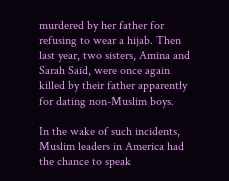murdered by her father for refusing to wear a hijab. Then last year, two sisters, Amina and Sarah Said, were once again killed by their father apparently for dating non-Muslim boys.

In the wake of such incidents, Muslim leaders in America had the chance to speak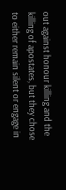out against honour killing and the killing of apostates, but they chose to either remain silent or engage in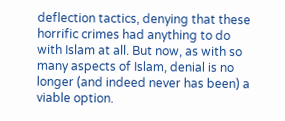deflection tactics, denying that these horrific crimes had anything to do with Islam at all. But now, as with so many aspects of Islam, denial is no longer (and indeed never has been) a viable option.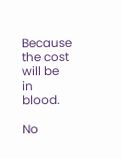Because the cost will be in blood.

No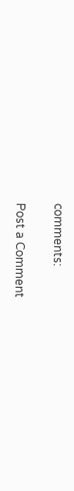comments:

Post a Comment